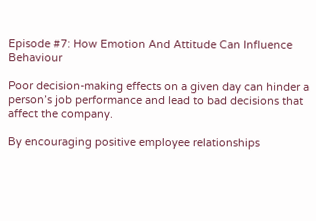Episode #7: How Emotion And Attitude Can Influence Behaviour

Poor decision-making effects on a given day can hinder a person’s job performance and lead to bad decisions that affect the company.

By encouraging positive employee relationships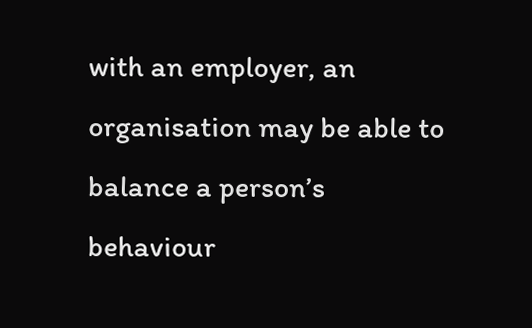with an employer, an organisation may be able to balance a person’s behaviour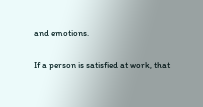and emotions.

If a person is satisfied at work, that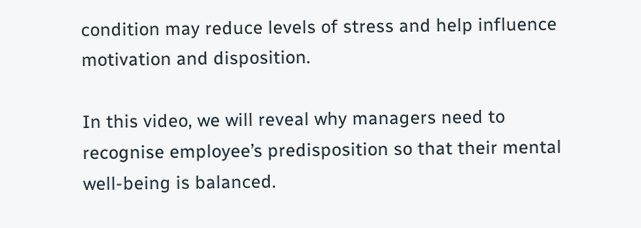condition may reduce levels of stress and help influence motivation and disposition.

In this video, we will reveal why managers need to recognise employee’s predisposition so that their mental well-being is balanced.